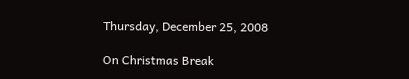Thursday, December 25, 2008

On Christmas Break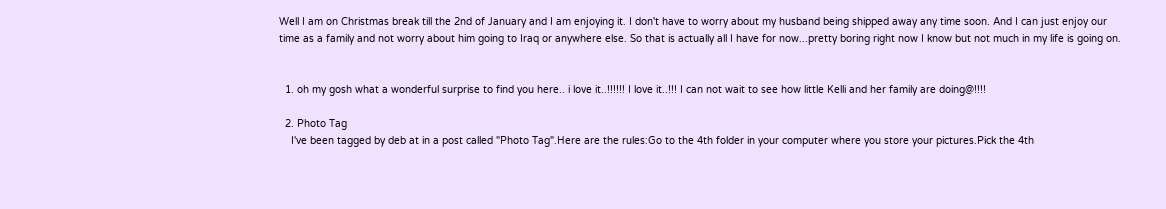Well I am on Christmas break till the 2nd of January and I am enjoying it. I don't have to worry about my husband being shipped away any time soon. And I can just enjoy our time as a family and not worry about him going to Iraq or anywhere else. So that is actually all I have for now...pretty boring right now I know but not much in my life is going on.


  1. oh my gosh what a wonderful surprise to find you here.. i love it..!!!!!! I love it..!!! I can not wait to see how little Kelli and her family are doing@!!!!

  2. Photo Tag
    I've been tagged by deb at in a post called "Photo Tag".Here are the rules:Go to the 4th folder in your computer where you store your pictures.Pick the 4th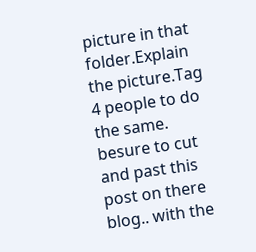picture in that folder.Explain the picture.Tag 4 people to do the same. besure to cut and past this post on there blog.. with the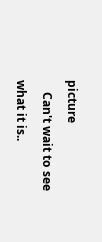picture
    Can't wait to see what it is..